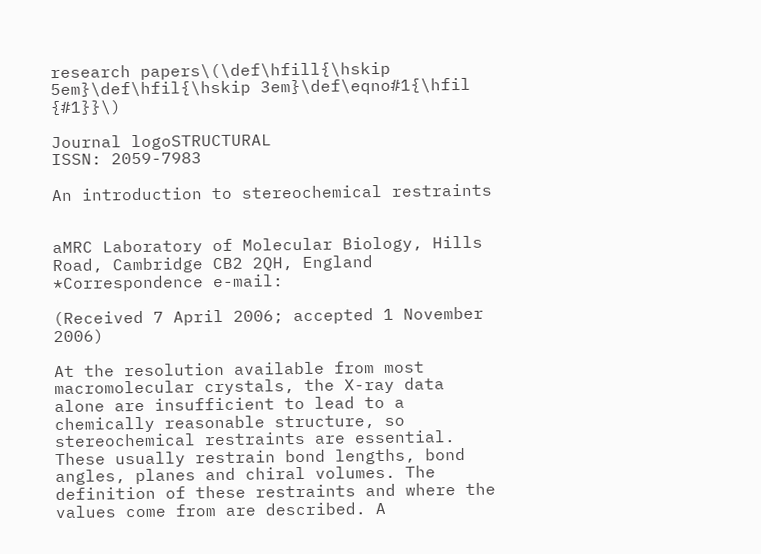research papers\(\def\hfill{\hskip 5em}\def\hfil{\hskip 3em}\def\eqno#1{\hfil {#1}}\)

Journal logoSTRUCTURAL
ISSN: 2059-7983

An introduction to stereochemical restraints


aMRC Laboratory of Molecular Biology, Hills Road, Cambridge CB2 2QH, England
*Correspondence e-mail:

(Received 7 April 2006; accepted 1 November 2006)

At the resolution available from most macromolecular crystals, the X-ray data alone are insufficient to lead to a chemically reasonable structure, so stereochemical restraints are essential. These usually restrain bond lengths, bond angles, planes and chiral volumes. The definition of these restraints and where the values come from are described. A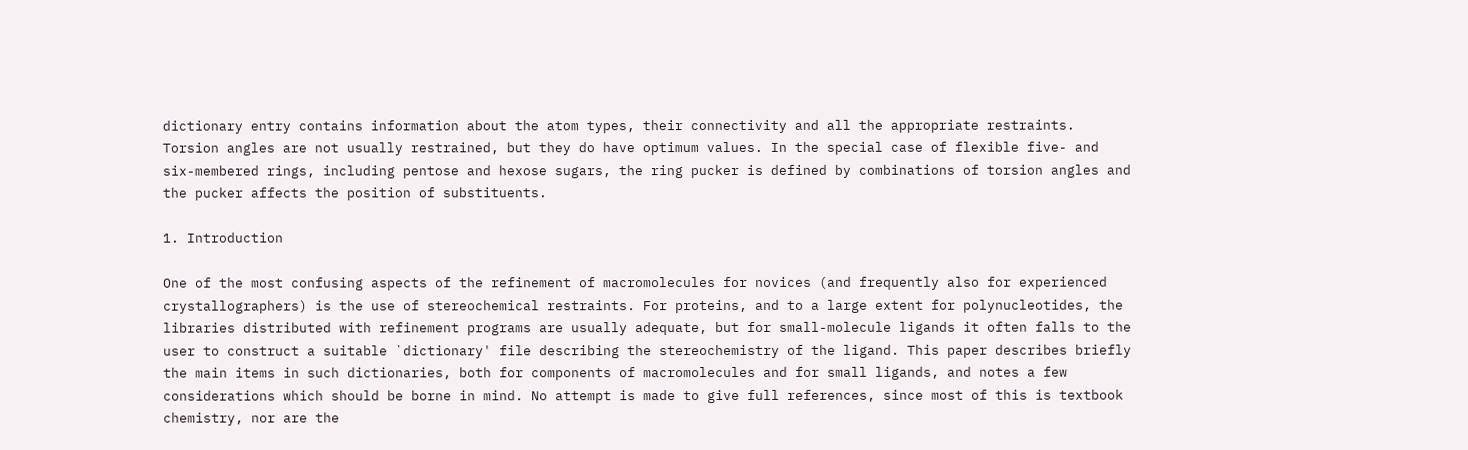dictionary entry contains information about the atom types, their connectivity and all the appropriate restraints. Torsion angles are not usually restrained, but they do have optimum values. In the special case of flexible five- and six-membered rings, including pentose and hexose sugars, the ring pucker is defined by combinations of torsion angles and the pucker affects the position of substituents.

1. Introduction

One of the most confusing aspects of the refinement of macromolecules for novices (and frequently also for experienced crystallographers) is the use of stereochemical restraints. For proteins, and to a large extent for polynucleotides, the libraries distributed with refinement programs are usually adequate, but for small-molecule ligands it often falls to the user to construct a suitable `dictionary' file describing the stereochemistry of the ligand. This paper describes briefly the main items in such dictionaries, both for components of macromolecules and for small ligands, and notes a few considerations which should be borne in mind. No attempt is made to give full references, since most of this is textbook chemistry, nor are the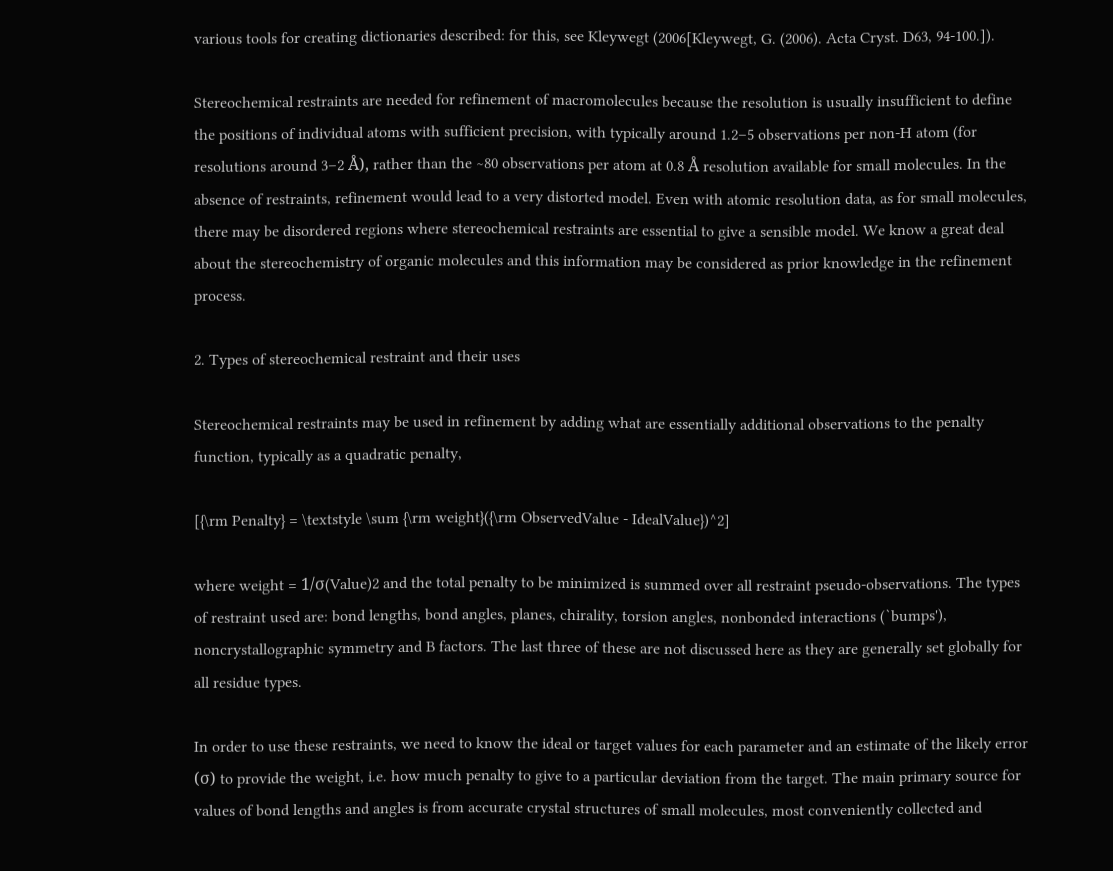various tools for creating dictionaries described: for this, see Kleywegt (2006[Kleywegt, G. (2006). Acta Cryst. D63, 94-100.]).

Stereochemical restraints are needed for refinement of macromolecules because the resolution is usually insufficient to define the positions of individual atoms with sufficient precision, with typically around 1.2–5 observations per non-H atom (for resolutions around 3–2 Å), rather than the ∼80 observations per atom at 0.8 Å resolution available for small molecules. In the absence of restraints, refinement would lead to a very distorted model. Even with atomic resolution data, as for small molecules, there may be disordered regions where stereochemical restraints are essential to give a sensible model. We know a great deal about the stereochemistry of organic molecules and this information may be considered as prior knowledge in the refinement process.

2. Types of stereochemical restraint and their uses

Stereochemical restraints may be used in refinement by adding what are essentially additional observations to the penalty function, typically as a quadratic penalty,

[{\rm Penalty} = \textstyle \sum {\rm weight}({\rm ObservedValue - IdealValue})^2]

where weight = 1/σ(Value)2 and the total penalty to be minimized is summed over all restraint pseudo-observations. The types of restraint used are: bond lengths, bond angles, planes, chirality, torsion angles, nonbonded interactions (`bumps'), noncrystallographic symmetry and B factors. The last three of these are not discussed here as they are generally set globally for all residue types.

In order to use these restraints, we need to know the ideal or target values for each parameter and an estimate of the likely error (σ) to provide the weight, i.e. how much penalty to give to a particular deviation from the target. The main primary source for values of bond lengths and angles is from accurate crystal structures of small molecules, most conveniently collected and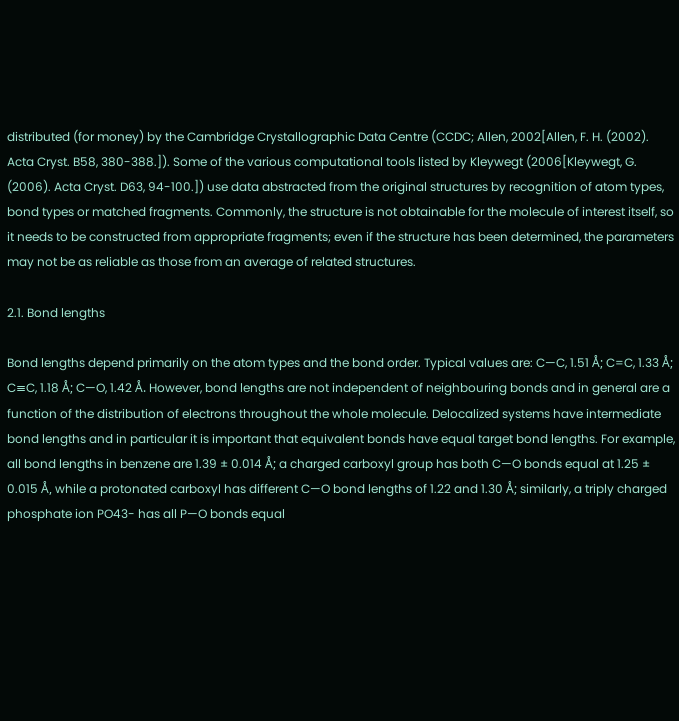distributed (for money) by the Cambridge Crystallographic Data Centre (CCDC; Allen, 2002[Allen, F. H. (2002). Acta Cryst. B58, 380-388.]). Some of the various computational tools listed by Kleywegt (2006[Kleywegt, G. (2006). Acta Cryst. D63, 94-100.]) use data abstracted from the original structures by recognition of atom types, bond types or matched fragments. Commonly, the structure is not obtainable for the molecule of interest itself, so it needs to be constructed from appropriate fragments; even if the structure has been determined, the parameters may not be as reliable as those from an average of related structures.

2.1. Bond lengths

Bond lengths depend primarily on the atom types and the bond order. Typical values are: C—C, 1.51 Å; C=C, 1.33 Å; C≡C, 1.18 Å; C—O, 1.42 Å. However, bond lengths are not independent of neighbouring bonds and in general are a function of the distribution of electrons throughout the whole molecule. Delocalized systems have intermediate bond lengths and in particular it is important that equivalent bonds have equal target bond lengths. For example, all bond lengths in benzene are 1.39 ± 0.014 Å; a charged carboxyl group has both C—O bonds equal at 1.25 ± 0.015 Å, while a protonated carboxyl has different C—O bond lengths of 1.22 and 1.30 Å; similarly, a triply charged phosphate ion PO43- has all P—O bonds equal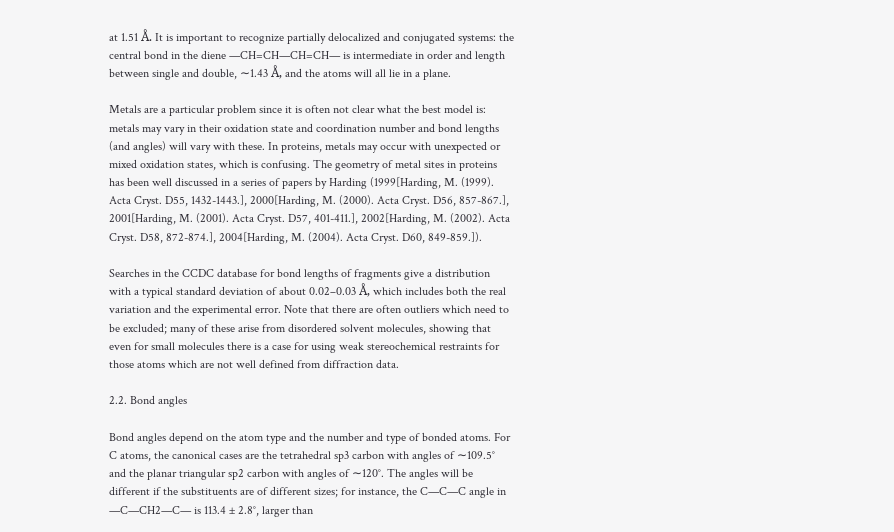at 1.51 Å. It is important to recognize partially delocalized and conjugated systems: the central bond in the diene —CH=CH—CH=CH— is intermediate in order and length between single and double, ∼1.43 Å, and the atoms will all lie in a plane.

Metals are a particular problem since it is often not clear what the best model is: metals may vary in their oxidation state and coordination number and bond lengths (and angles) will vary with these. In proteins, metals may occur with unexpected or mixed oxidation states, which is confusing. The geometry of metal sites in proteins has been well discussed in a series of papers by Harding (1999[Harding, M. (1999). Acta Cryst. D55, 1432-1443.], 2000[Harding, M. (2000). Acta Cryst. D56, 857-867.], 2001[Harding, M. (2001). Acta Cryst. D57, 401-411.], 2002[Harding, M. (2002). Acta Cryst. D58, 872-874.], 2004[Harding, M. (2004). Acta Cryst. D60, 849-859.]).

Searches in the CCDC database for bond lengths of fragments give a distribution with a typical standard deviation of about 0.02–0.03 Å, which includes both the real variation and the experimental error. Note that there are often outliers which need to be excluded; many of these arise from disordered solvent molecules, showing that even for small molecules there is a case for using weak stereochemical restraints for those atoms which are not well defined from diffraction data.

2.2. Bond angles

Bond angles depend on the atom type and the number and type of bonded atoms. For C atoms, the canonical cases are the tetrahedral sp3 carbon with angles of ∼109.5° and the planar triangular sp2 carbon with angles of ∼120°. The angles will be different if the substituents are of different sizes; for instance, the C—C—C angle in —C—CH2—C— is 113.4 ± 2.8°, larger than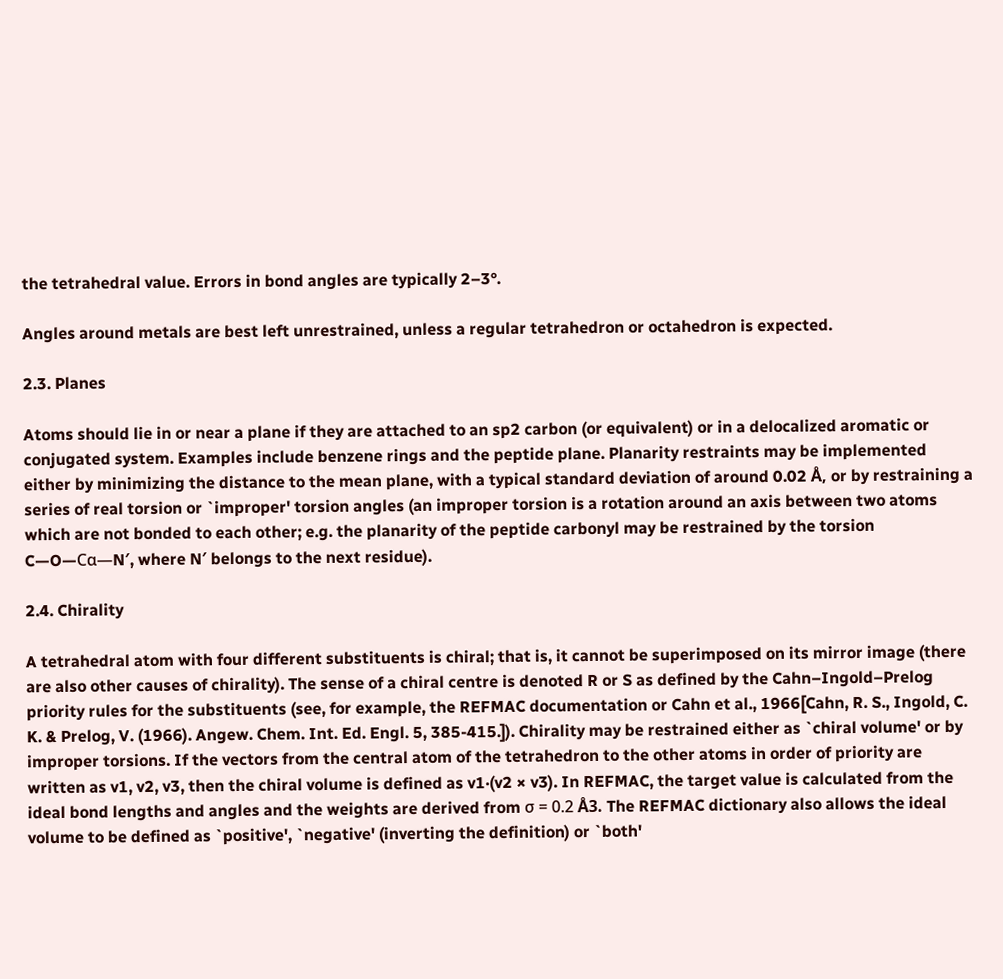the tetrahedral value. Errors in bond angles are typically 2–3°.

Angles around metals are best left unrestrained, unless a regular tetrahedron or octahedron is expected.

2.3. Planes

Atoms should lie in or near a plane if they are attached to an sp2 carbon (or equivalent) or in a delocalized aromatic or conjugated system. Examples include benzene rings and the peptide plane. Planarity restraints may be implemented either by minimizing the distance to the mean plane, with a typical standard deviation of around 0.02 Å, or by restraining a series of real torsion or `improper' torsion angles (an improper torsion is a rotation around an axis between two atoms which are not bonded to each other; e.g. the planarity of the peptide carbonyl may be restrained by the torsion C—O—Cα—N′, where N′ belongs to the next residue).

2.4. Chirality

A tetrahedral atom with four different substituents is chiral; that is, it cannot be superimposed on its mirror image (there are also other causes of chirality). The sense of a chiral centre is denoted R or S as defined by the Cahn–Ingold–Prelog priority rules for the substituents (see, for example, the REFMAC documentation or Cahn et al., 1966[Cahn, R. S., Ingold, C. K. & Prelog, V. (1966). Angew. Chem. Int. Ed. Engl. 5, 385-415.]). Chirality may be restrained either as `chiral volume' or by improper torsions. If the vectors from the central atom of the tetrahedron to the other atoms in order of priority are written as v1, v2, v3, then the chiral volume is defined as v1·(v2 × v3). In REFMAC, the target value is calculated from the ideal bond lengths and angles and the weights are derived from σ = 0.2 Å3. The REFMAC dictionary also allows the ideal volume to be defined as `positive', `negative' (inverting the definition) or `both'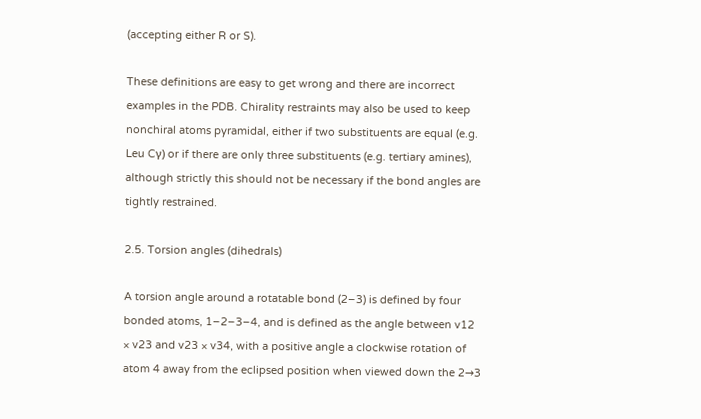(accepting either R or S).

These definitions are easy to get wrong and there are incorrect examples in the PDB. Chirality restraints may also be used to keep nonchiral atoms pyramidal, either if two substituents are equal (e.g. Leu Cγ) or if there are only three substituents (e.g. tertiary amines), although strictly this should not be necessary if the bond angles are tightly restrained.

2.5. Torsion angles (dihedrals)

A torsion angle around a rotatable bond (2–3) is defined by four bonded atoms, 1–2–3–4, and is defined as the angle between v12 × v23 and v23 × v34, with a positive angle a clockwise rotation of atom 4 away from the eclipsed position when viewed down the 2→3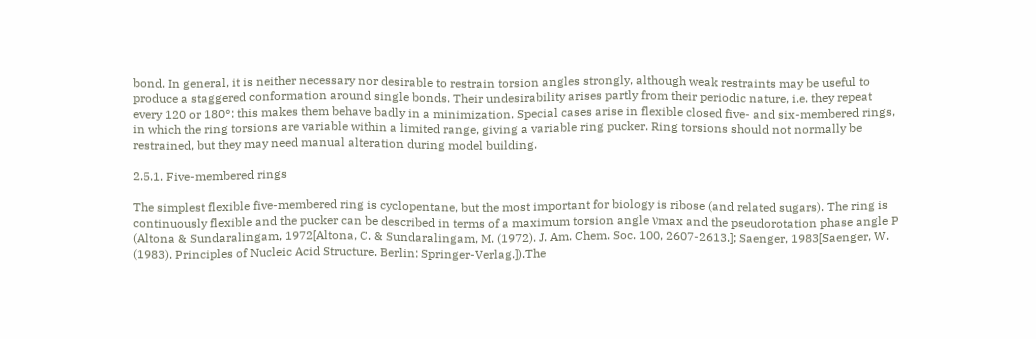bond. In general, it is neither necessary nor desirable to restrain torsion angles strongly, although weak restraints may be useful to produce a staggered conformation around single bonds. Their undesirability arises partly from their periodic nature, i.e. they repeat every 120 or 180°: this makes them behave badly in a minimization. Special cases arise in flexible closed five- and six-membered rings, in which the ring torsions are variable within a limited range, giving a variable ring pucker. Ring torsions should not normally be restrained, but they may need manual alteration during model building.

2.5.1. Five-membered rings

The simplest flexible five-membered ring is cyclopentane, but the most important for biology is ribose (and related sugars). The ring is continuously flexible and the pucker can be described in terms of a maximum torsion angle νmax and the pseudorotation phase angle P (Altona & Sundaralingam, 1972[Altona, C. & Sundaralingam, M. (1972). J. Am. Chem. Soc. 100, 2607-2613.]; Saenger, 1983[Saenger, W. (1983). Principles of Nucleic Acid Structure. Berlin: Springer-Verlag.]).The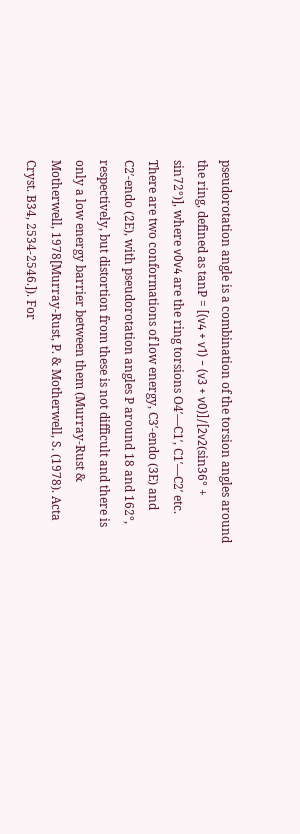pseudorotation angle is a combination of the torsion angles around the ring, defined as tanP = [(ν4 + ν1) − (ν3 + ν0)]/[2ν2(sin36° + sin72°)], where ν0ν4 are the ring torsions O4′—C1′, C1′—C2′ etc. There are two conformations of low energy, C3′-endo (3E) and C2′-endo (2E), with pseudorotation angles P around 18 and 162°, respectively, but distortion from these is not difficult and there is only a low energy barrier between them (Murray-Rust & Motherwell, 1978[Murray-Rust, P. & Motherwell, S. (1978). Acta Cryst. B34, 2534-2546.]). For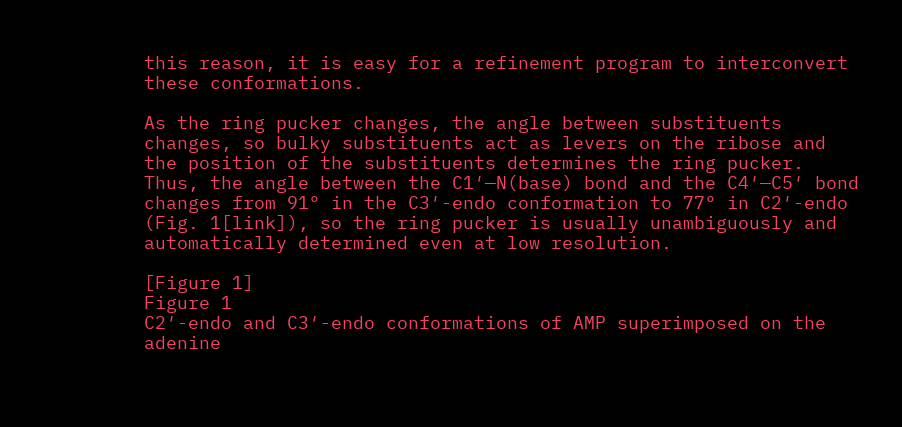this reason, it is easy for a refinement program to interconvert these conformations.

As the ring pucker changes, the angle between substituents changes, so bulky substituents act as levers on the ribose and the position of the substituents determines the ring pucker. Thus, the angle between the C1′—N(base) bond and the C4′—C5′ bond changes from 91° in the C3′-endo conformation to 77° in C2′-endo (Fig. 1[link]), so the ring pucker is usually unambiguously and automatically determined even at low resolution.

[Figure 1]
Figure 1
C2′-endo and C3′-endo conformations of AMP superimposed on the adenine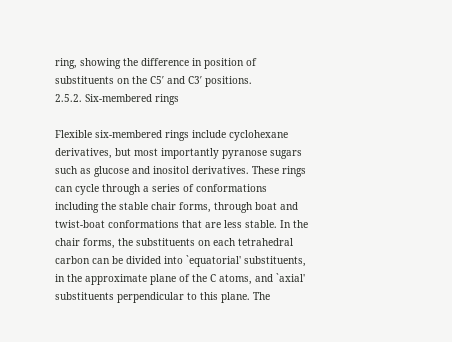ring, showing the difference in position of substituents on the C5′ and C3′ positions.
2.5.2. Six-membered rings

Flexible six-membered rings include cyclohexane derivatives, but most importantly pyranose sugars such as glucose and inositol derivatives. These rings can cycle through a series of conformations including the stable chair forms, through boat and twist-boat conformations that are less stable. In the chair forms, the substituents on each tetrahedral carbon can be divided into `equatorial' substituents, in the approximate plane of the C atoms, and `axial' substituents perpendicular to this plane. The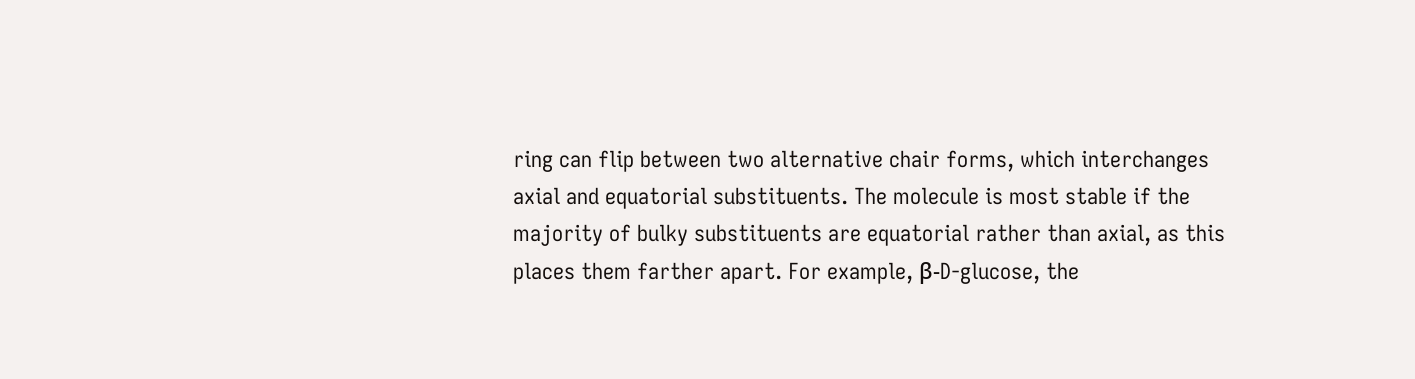ring can flip between two alternative chair forms, which interchanges axial and equatorial substituents. The molecule is most stable if the majority of bulky substituents are equatorial rather than axial, as this places them farther apart. For example, β-D-glucose, the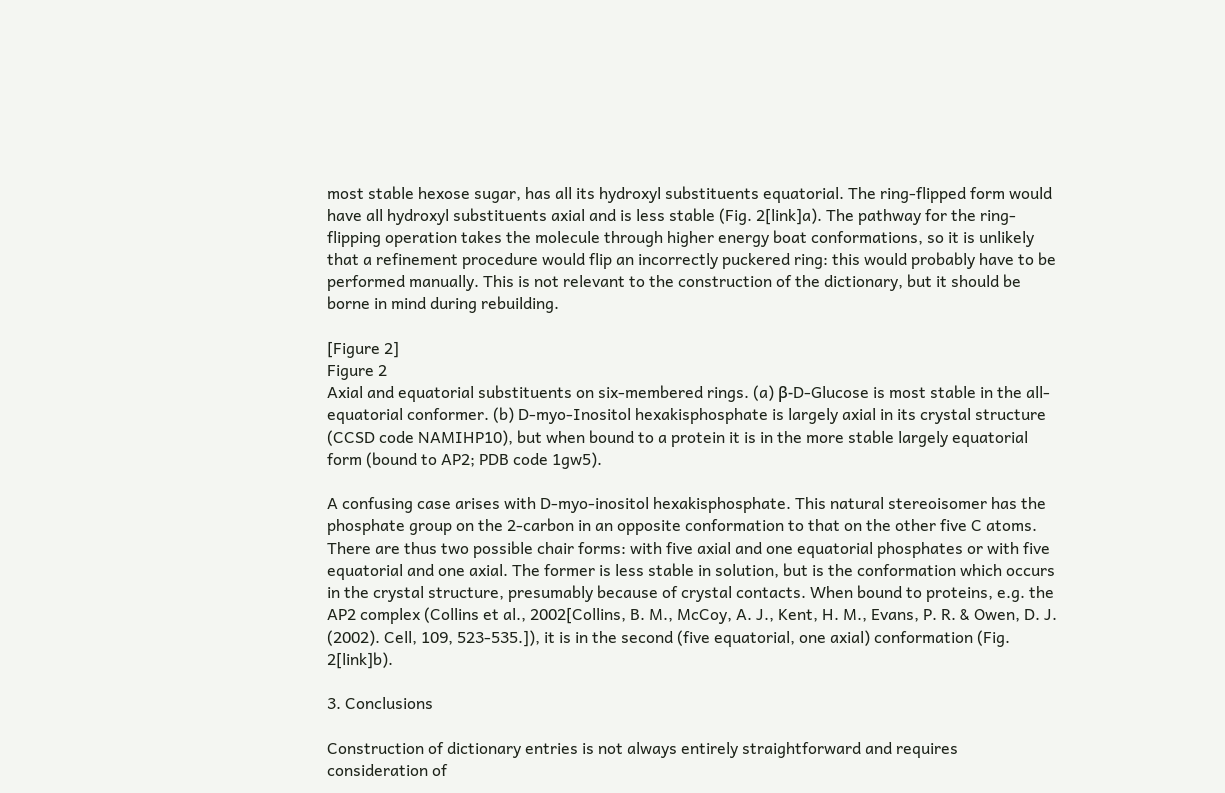most stable hexose sugar, has all its hydroxyl substituents equatorial. The ring-flipped form would have all hydroxyl substituents axial and is less stable (Fig. 2[link]a). The pathway for the ring-flipping operation takes the molecule through higher energy boat conformations, so it is unlikely that a refinement procedure would flip an incorrectly puckered ring: this would probably have to be performed manually. This is not relevant to the construction of the dictionary, but it should be borne in mind during rebuilding.

[Figure 2]
Figure 2
Axial and equatorial substituents on six-membered rings. (a) β-D-Glucose is most stable in the all-equatorial conformer. (b) D-myo-Inositol hexakisphosphate is largely axial in its crystal structure (CCSD code NAMIHP10), but when bound to a protein it is in the more stable largely equatorial form (bound to AP2; PDB code 1gw5).

A confusing case arises with D-myo-inositol hexakisphosphate. This natural stereoisomer has the phosphate group on the 2-carbon in an opposite conformation to that on the other five C atoms. There are thus two possible chair forms: with five axial and one equatorial phosphates or with five equatorial and one axial. The former is less stable in solution, but is the conformation which occurs in the crystal structure, presumably because of crystal contacts. When bound to proteins, e.g. the AP2 complex (Collins et al., 2002[Collins, B. M., McCoy, A. J., Kent, H. M., Evans, P. R. & Owen, D. J. (2002). Cell, 109, 523-535.]), it is in the second (five equatorial, one axial) conformation (Fig. 2[link]b).

3. Conclusions

Construction of dictionary entries is not always entirely straightforward and requires consideration of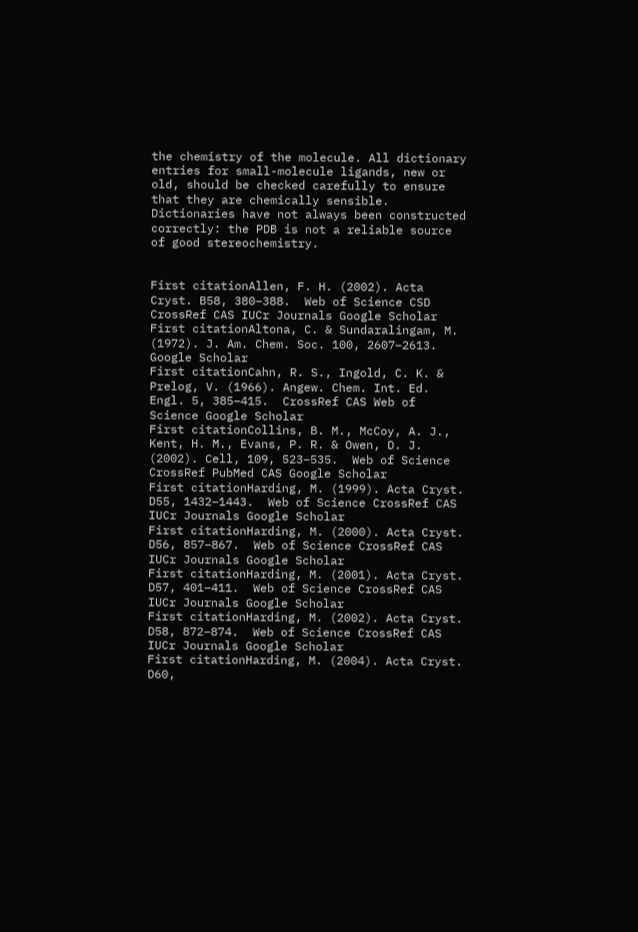the chemistry of the molecule. All dictionary entries for small-molecule ligands, new or old, should be checked carefully to ensure that they are chemically sensible. Dictionaries have not always been constructed correctly: the PDB is not a reliable source of good stereochemistry.


First citationAllen, F. H. (2002). Acta Cryst. B58, 380–388.  Web of Science CSD CrossRef CAS IUCr Journals Google Scholar
First citationAltona, C. & Sundaralingam, M. (1972). J. Am. Chem. Soc. 100, 2607–2613.  Google Scholar
First citationCahn, R. S., Ingold, C. K. & Prelog, V. (1966). Angew. Chem. Int. Ed. Engl. 5, 385–415.  CrossRef CAS Web of Science Google Scholar
First citationCollins, B. M., McCoy, A. J., Kent, H. M., Evans, P. R. & Owen, D. J. (2002). Cell, 109, 523–535.  Web of Science CrossRef PubMed CAS Google Scholar
First citationHarding, M. (1999). Acta Cryst. D55, 1432–1443.  Web of Science CrossRef CAS IUCr Journals Google Scholar
First citationHarding, M. (2000). Acta Cryst. D56, 857–867.  Web of Science CrossRef CAS IUCr Journals Google Scholar
First citationHarding, M. (2001). Acta Cryst. D57, 401–411.  Web of Science CrossRef CAS IUCr Journals Google Scholar
First citationHarding, M. (2002). Acta Cryst. D58, 872–874.  Web of Science CrossRef CAS IUCr Journals Google Scholar
First citationHarding, M. (2004). Acta Cryst. D60,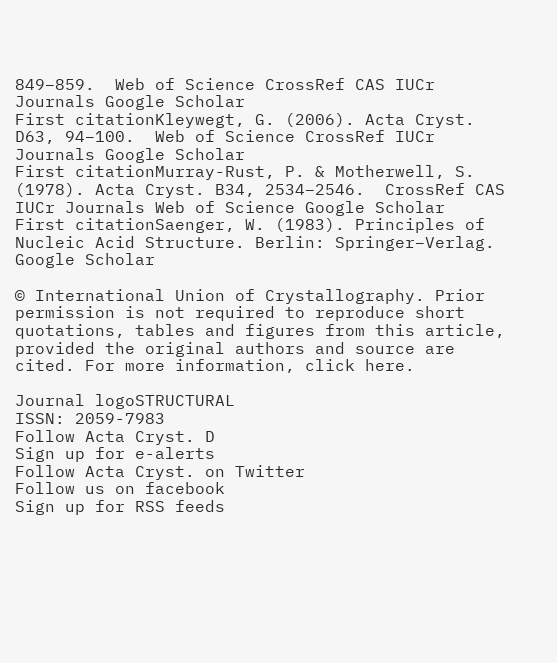849–859.  Web of Science CrossRef CAS IUCr Journals Google Scholar
First citationKleywegt, G. (2006). Acta Cryst. D63, 94–100.  Web of Science CrossRef IUCr Journals Google Scholar
First citationMurray-Rust, P. & Motherwell, S. (1978). Acta Cryst. B34, 2534–2546.  CrossRef CAS IUCr Journals Web of Science Google Scholar
First citationSaenger, W. (1983). Principles of Nucleic Acid Structure. Berlin: Springer–Verlag.  Google Scholar

© International Union of Crystallography. Prior permission is not required to reproduce short quotations, tables and figures from this article, provided the original authors and source are cited. For more information, click here.

Journal logoSTRUCTURAL
ISSN: 2059-7983
Follow Acta Cryst. D
Sign up for e-alerts
Follow Acta Cryst. on Twitter
Follow us on facebook
Sign up for RSS feeds